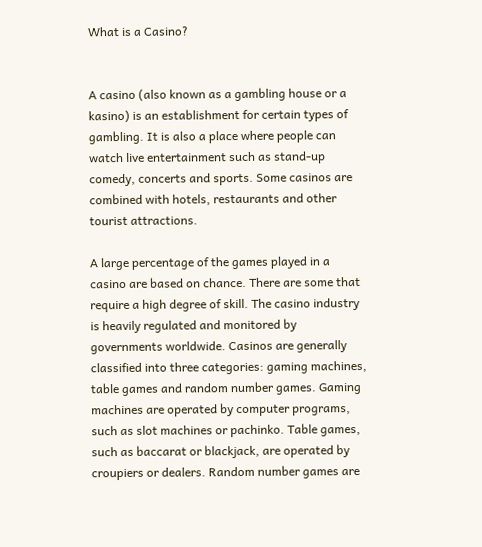What is a Casino?


A casino (also known as a gambling house or a kasino) is an establishment for certain types of gambling. It is also a place where people can watch live entertainment such as stand-up comedy, concerts and sports. Some casinos are combined with hotels, restaurants and other tourist attractions.

A large percentage of the games played in a casino are based on chance. There are some that require a high degree of skill. The casino industry is heavily regulated and monitored by governments worldwide. Casinos are generally classified into three categories: gaming machines, table games and random number games. Gaming machines are operated by computer programs, such as slot machines or pachinko. Table games, such as baccarat or blackjack, are operated by croupiers or dealers. Random number games are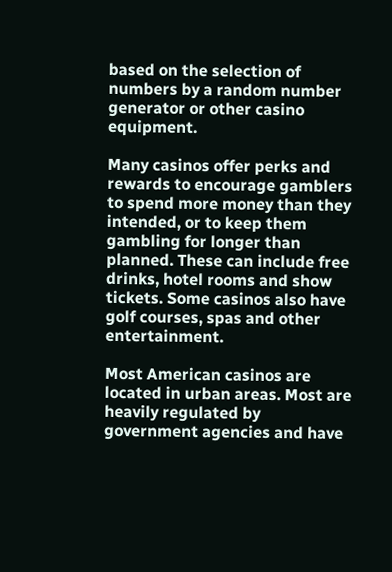based on the selection of numbers by a random number generator or other casino equipment.

Many casinos offer perks and rewards to encourage gamblers to spend more money than they intended, or to keep them gambling for longer than planned. These can include free drinks, hotel rooms and show tickets. Some casinos also have golf courses, spas and other entertainment.

Most American casinos are located in urban areas. Most are heavily regulated by government agencies and have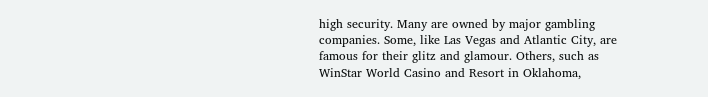high security. Many are owned by major gambling companies. Some, like Las Vegas and Atlantic City, are famous for their glitz and glamour. Others, such as WinStar World Casino and Resort in Oklahoma,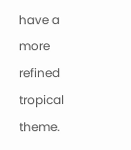have a more refined tropical theme.